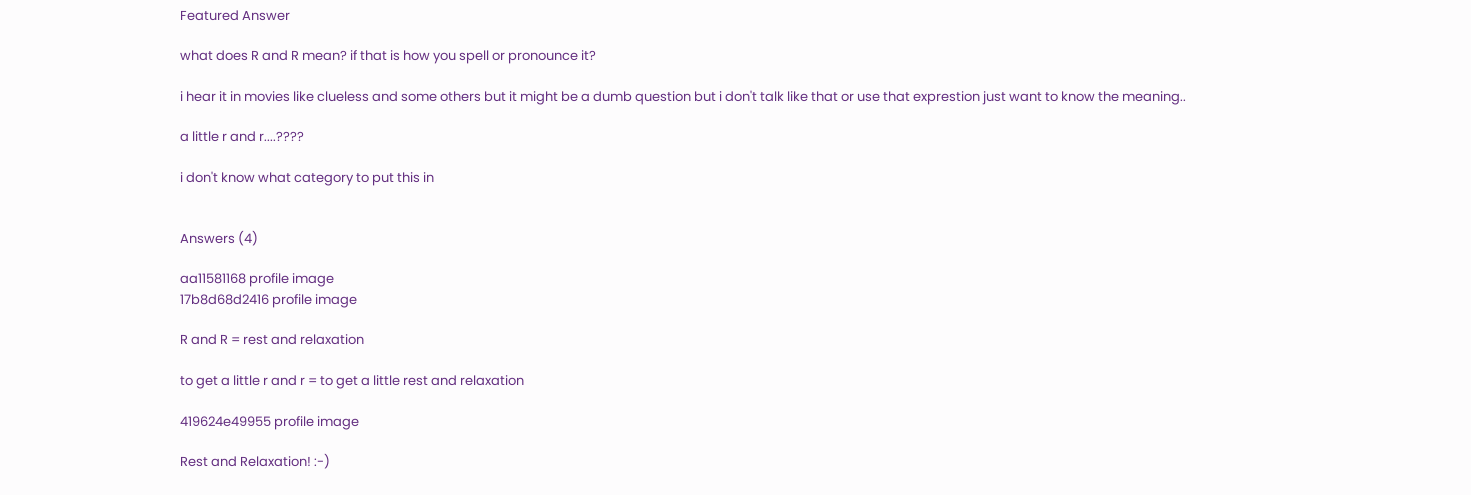Featured Answer

what does R and R mean? if that is how you spell or pronounce it?

i hear it in movies like clueless and some others but it might be a dumb question but i don't talk like that or use that exprestion just want to know the meaning..

a little r and r....????

i don't know what category to put this in


Answers (4)

aa11581168 profile image
17b8d68d2416 profile image

R and R = rest and relaxation

to get a little r and r = to get a little rest and relaxation

419624e49955 profile image

Rest and Relaxation! :-)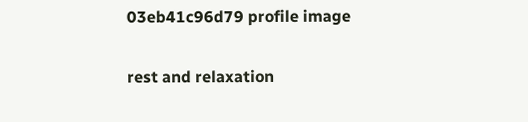03eb41c96d79 profile image

rest and relaxation